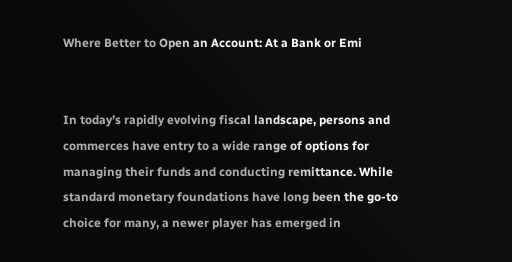Where Better to Open an Account: At a Bank or Emi


In today’s rapidly evolving fiscal landscape, persons and commerces have entry to a wide range of options for managing their funds and conducting remittance. While standard monetary foundations have long been the go-to choice for many, a newer player has emerged in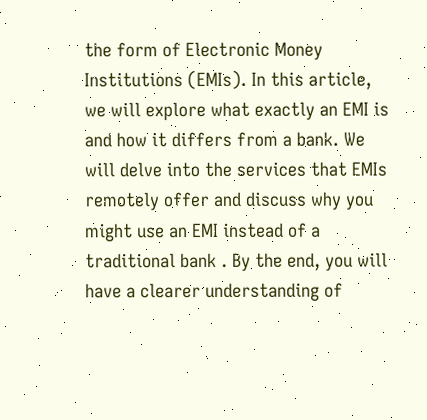the form of Electronic Money Institutions (EMIs). In this article, we will explore what exactly an EMI is and how it differs from a bank. We will delve into the services that EMIs remotely offer and discuss why you might use an EMI instead of a traditional bank . By the end, you will have a clearer understanding of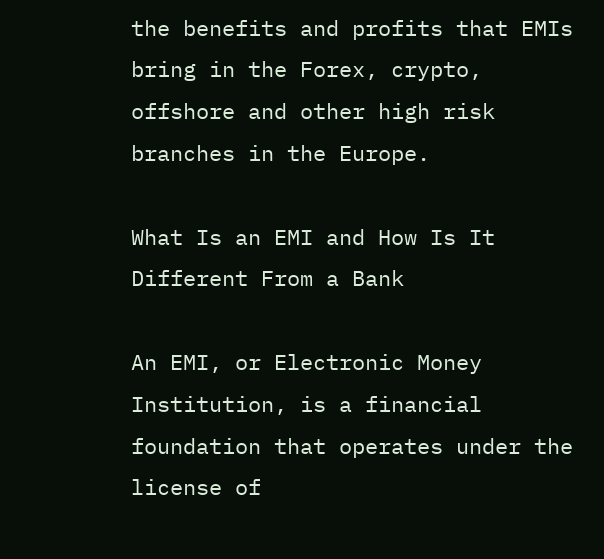the benefits and profits that EMIs bring in the Forex, crypto, offshore and other high risk branches in the Europe.

What Is an EMI and How Is It Different From a Bank

An EMI, or Electronic Money Institution, is a financial foundation that operates under the license of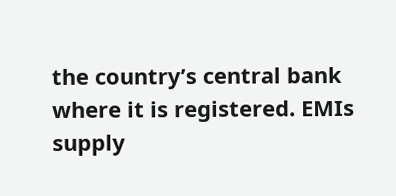the country’s central bank where it is registered. EMIs supply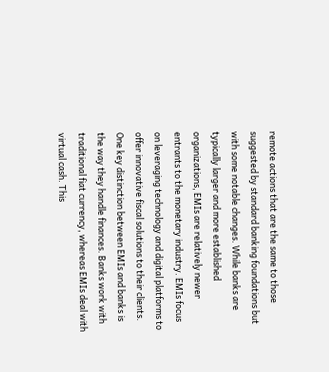remote actions that are the same to those suggested by standard banking foundations but with some notable changes. While banks are typically larger and more established organizations, EMIs are relatively newer entrants to the monetary industry. EMIs focus on leveraging technology and digital platforms to offer innovative fiscal solutions to their clients. One key distinction between EMIs and banks is the way they handle finances. Banks work with traditional fiat currency, whereas EMIs deal with virtual cash. This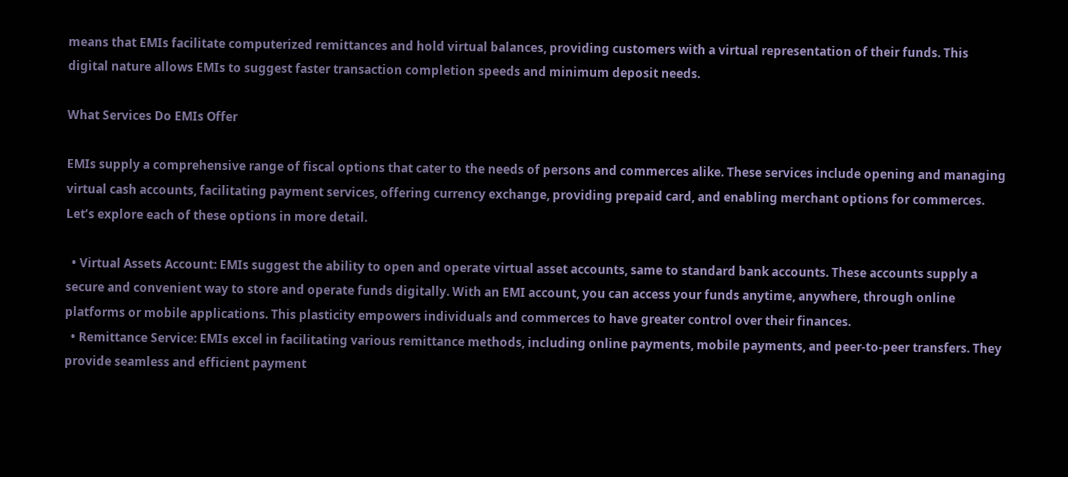means that EMIs facilitate computerized remittances and hold virtual balances, providing customers with a virtual representation of their funds. This digital nature allows EMIs to suggest faster transaction completion speeds and minimum deposit needs.

What Services Do EMIs Offer

EMIs supply a comprehensive range of fiscal options that cater to the needs of persons and commerces alike. These services include opening and managing virtual cash accounts, facilitating payment services, offering currency exchange, providing prepaid card, and enabling merchant options for commerces. Let’s explore each of these options in more detail.

  • Virtual Assets Account: EMIs suggest the ability to open and operate virtual asset accounts, same to standard bank accounts. These accounts supply a secure and convenient way to store and operate funds digitally. With an EMI account, you can access your funds anytime, anywhere, through online platforms or mobile applications. This plasticity empowers individuals and commerces to have greater control over their finances.
  • Remittance Service: EMIs excel in facilitating various remittance methods, including online payments, mobile payments, and peer-to-peer transfers. They provide seamless and efficient payment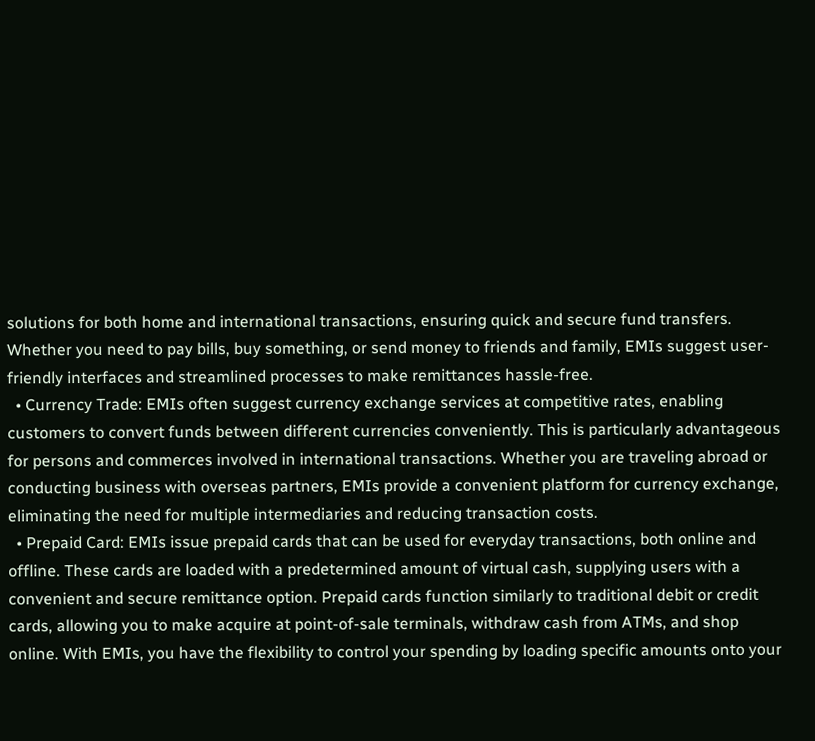solutions for both home and international transactions, ensuring quick and secure fund transfers. Whether you need to pay bills, buy something, or send money to friends and family, EMIs suggest user-friendly interfaces and streamlined processes to make remittances hassle-free.
  • Currency Trade: EMIs often suggest currency exchange services at competitive rates, enabling customers to convert funds between different currencies conveniently. This is particularly advantageous for persons and commerces involved in international transactions. Whether you are traveling abroad or conducting business with overseas partners, EMIs provide a convenient platform for currency exchange, eliminating the need for multiple intermediaries and reducing transaction costs.
  • Prepaid Card: EMIs issue prepaid cards that can be used for everyday transactions, both online and offline. These cards are loaded with a predetermined amount of virtual cash, supplying users with a convenient and secure remittance option. Prepaid cards function similarly to traditional debit or credit cards, allowing you to make acquire at point-of-sale terminals, withdraw cash from ATMs, and shop online. With EMIs, you have the flexibility to control your spending by loading specific amounts onto your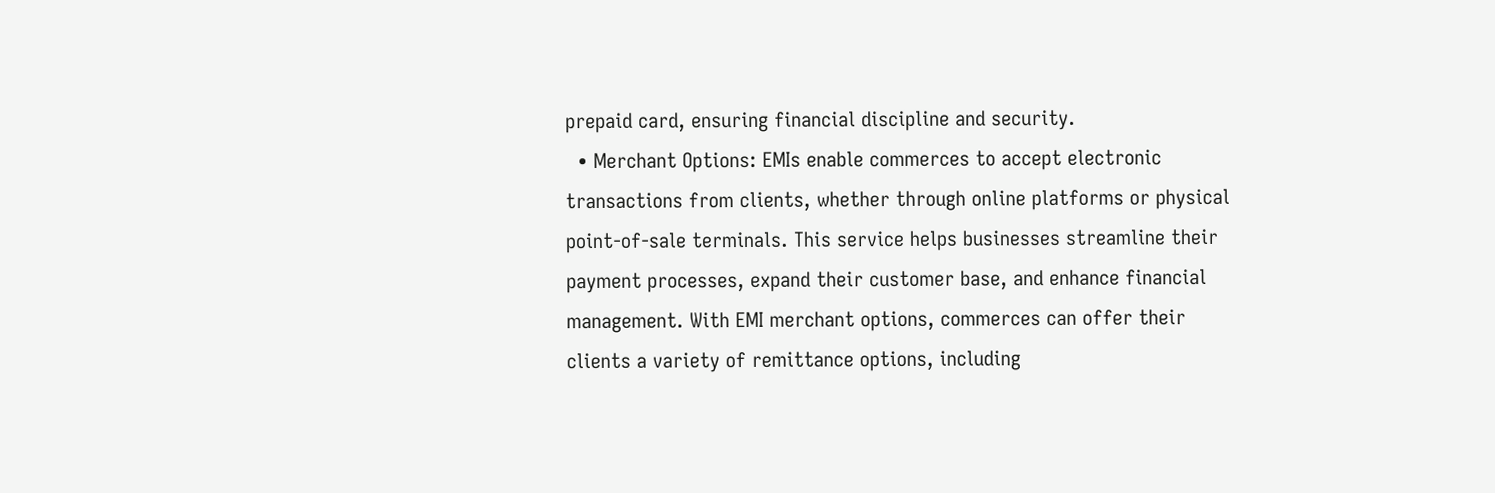prepaid card, ensuring financial discipline and security.
  • Merchant Options: EMIs enable commerces to accept electronic transactions from clients, whether through online platforms or physical point-of-sale terminals. This service helps businesses streamline their payment processes, expand their customer base, and enhance financial management. With EMI merchant options, commerces can offer their clients a variety of remittance options, including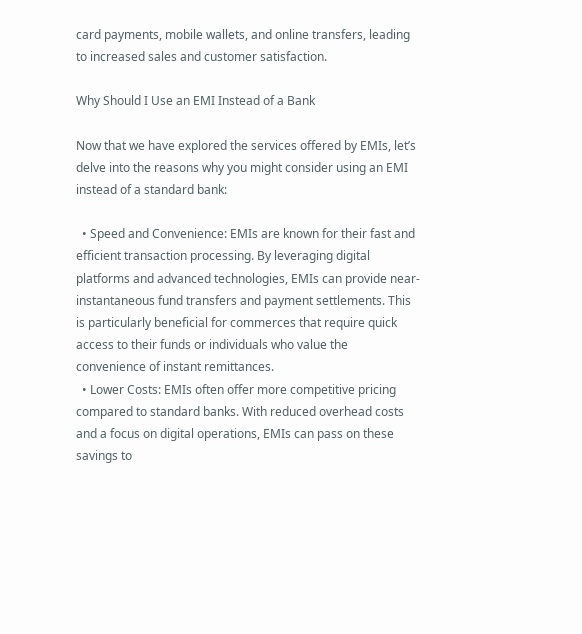card payments, mobile wallets, and online transfers, leading to increased sales and customer satisfaction.

Why Should I Use an EMI Instead of a Bank

Now that we have explored the services offered by EMIs, let’s delve into the reasons why you might consider using an EMI instead of a standard bank:

  • Speed and Convenience: EMIs are known for their fast and efficient transaction processing. By leveraging digital platforms and advanced technologies, EMIs can provide near-instantaneous fund transfers and payment settlements. This is particularly beneficial for commerces that require quick access to their funds or individuals who value the convenience of instant remittances.
  • Lower Costs: EMIs often offer more competitive pricing compared to standard banks. With reduced overhead costs and a focus on digital operations, EMIs can pass on these savings to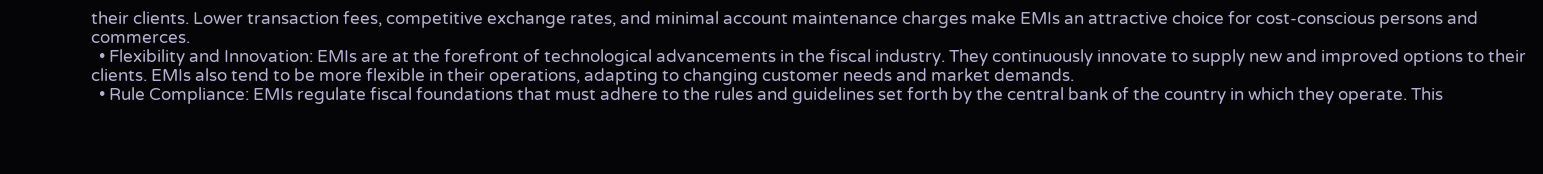their clients. Lower transaction fees, competitive exchange rates, and minimal account maintenance charges make EMIs an attractive choice for cost-conscious persons and commerces.
  • Flexibility and Innovation: EMIs are at the forefront of technological advancements in the fiscal industry. They continuously innovate to supply new and improved options to their clients. EMIs also tend to be more flexible in their operations, adapting to changing customer needs and market demands.
  • Rule Compliance: EMIs regulate fiscal foundations that must adhere to the rules and guidelines set forth by the central bank of the country in which they operate. This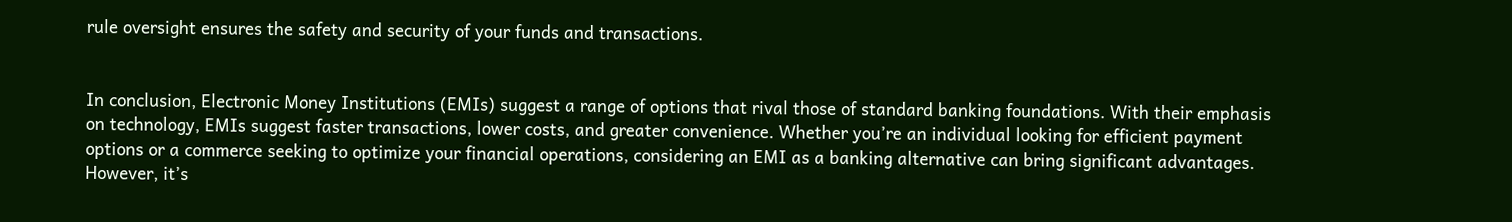rule oversight ensures the safety and security of your funds and transactions.


In conclusion, Electronic Money Institutions (EMIs) suggest a range of options that rival those of standard banking foundations. With their emphasis on technology, EMIs suggest faster transactions, lower costs, and greater convenience. Whether you’re an individual looking for efficient payment options or a commerce seeking to optimize your financial operations, considering an EMI as a banking alternative can bring significant advantages. However, it’s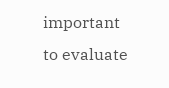important to evaluate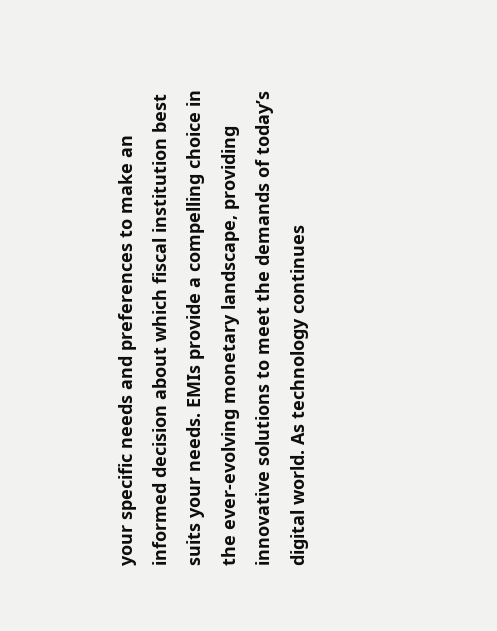your specific needs and preferences to make an informed decision about which fiscal institution best suits your needs. EMIs provide a compelling choice in the ever-evolving monetary landscape, providing innovative solutions to meet the demands of today’s digital world. As technology continues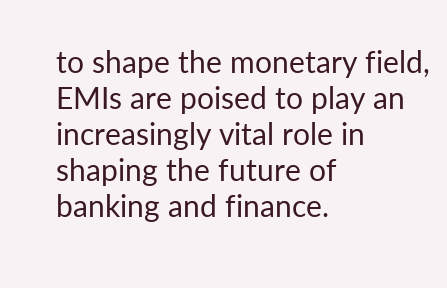to shape the monetary field, EMIs are poised to play an increasingly vital role in shaping the future of banking and finance.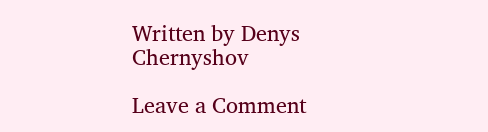Written by Denys Chernyshov

Leave a Comment